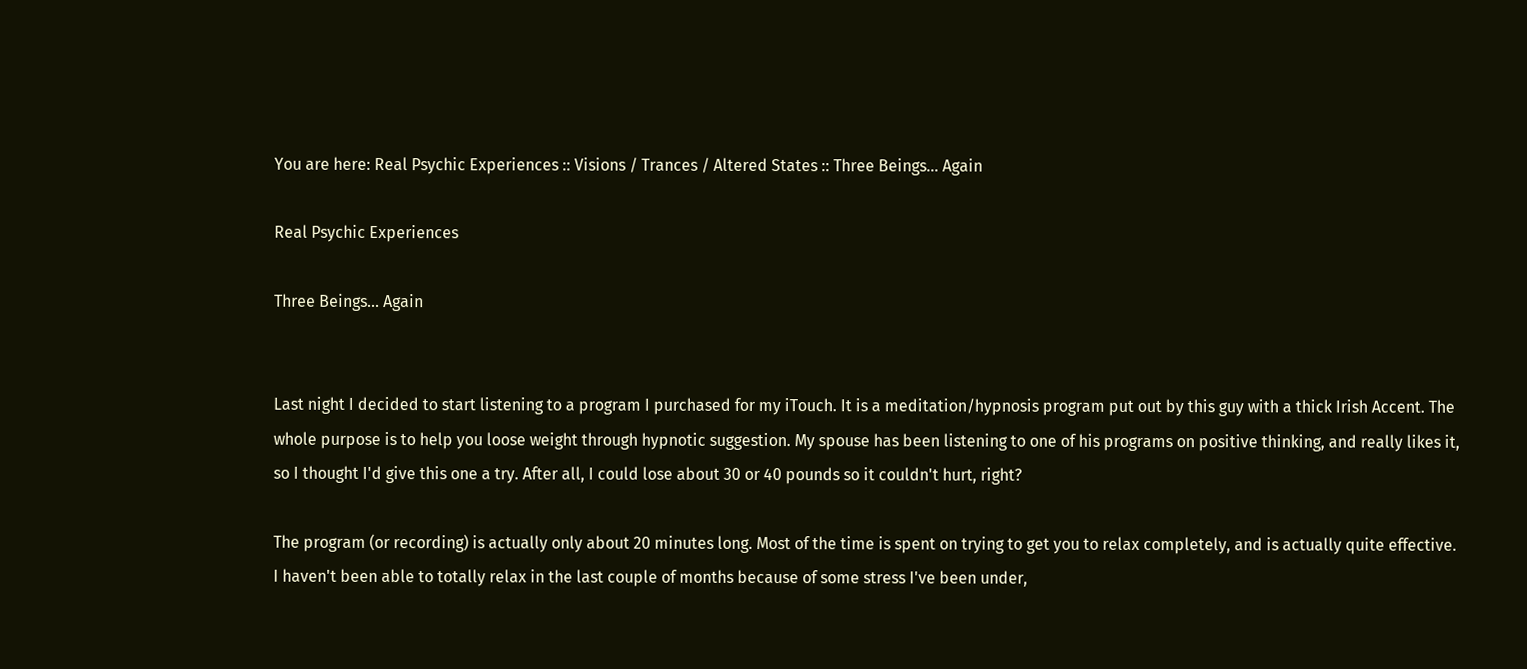You are here: Real Psychic Experiences :: Visions / Trances / Altered States :: Three Beings... Again

Real Psychic Experiences

Three Beings... Again


Last night I decided to start listening to a program I purchased for my iTouch. It is a meditation/hypnosis program put out by this guy with a thick Irish Accent. The whole purpose is to help you loose weight through hypnotic suggestion. My spouse has been listening to one of his programs on positive thinking, and really likes it, so I thought I'd give this one a try. After all, I could lose about 30 or 40 pounds so it couldn't hurt, right?

The program (or recording) is actually only about 20 minutes long. Most of the time is spent on trying to get you to relax completely, and is actually quite effective. I haven't been able to totally relax in the last couple of months because of some stress I've been under,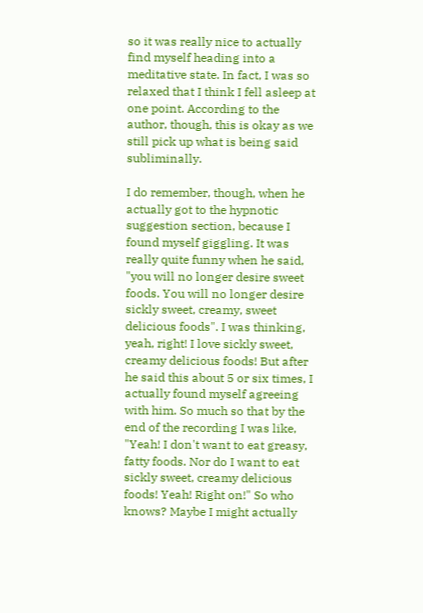so it was really nice to actually find myself heading into a meditative state. In fact, I was so relaxed that I think I fell asleep at one point. According to the author, though, this is okay as we still pick up what is being said subliminally.

I do remember, though, when he actually got to the hypnotic suggestion section, because I found myself giggling. It was really quite funny when he said, "you will no longer desire sweet foods. You will no longer desire sickly sweet, creamy, sweet delicious foods". I was thinking, yeah, right! I love sickly sweet, creamy delicious foods! But after he said this about 5 or six times, I actually found myself agreeing with him. So much so that by the end of the recording I was like, "Yeah! I don't want to eat greasy, fatty foods. Nor do I want to eat sickly sweet, creamy delicious foods! Yeah! Right on!" So who knows? Maybe I might actually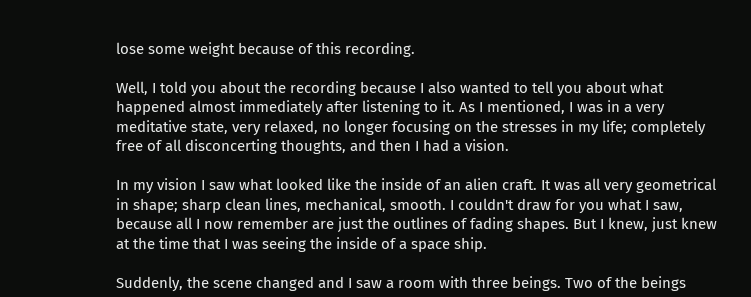lose some weight because of this recording.

Well, I told you about the recording because I also wanted to tell you about what happened almost immediately after listening to it. As I mentioned, I was in a very meditative state, very relaxed, no longer focusing on the stresses in my life; completely free of all disconcerting thoughts, and then I had a vision.

In my vision I saw what looked like the inside of an alien craft. It was all very geometrical in shape; sharp clean lines, mechanical, smooth. I couldn't draw for you what I saw, because all I now remember are just the outlines of fading shapes. But I knew, just knew at the time that I was seeing the inside of a space ship.

Suddenly, the scene changed and I saw a room with three beings. Two of the beings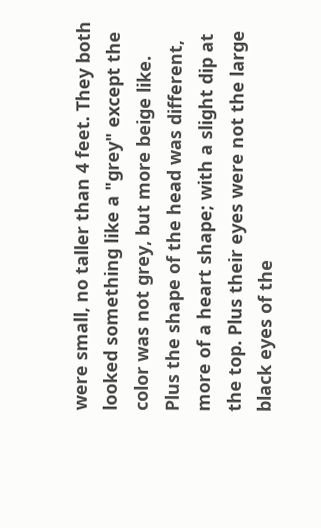were small, no taller than 4 feet. They both looked something like a "grey" except the color was not grey, but more beige like. Plus the shape of the head was different, more of a heart shape; with a slight dip at the top. Plus their eyes were not the large black eyes of the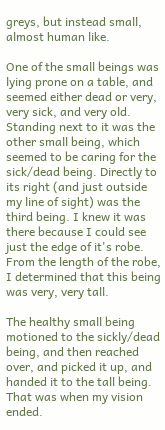greys, but instead small, almost human like.

One of the small beings was lying prone on a table, and seemed either dead or very, very sick, and very old. Standing next to it was the other small being, which seemed to be caring for the sick/dead being. Directly to its right (and just outside my line of sight) was the third being. I knew it was there because I could see just the edge of it's robe. From the length of the robe, I determined that this being was very, very tall.

The healthy small being motioned to the sickly/dead being, and then reached over, and picked it up, and handed it to the tall being. That was when my vision ended.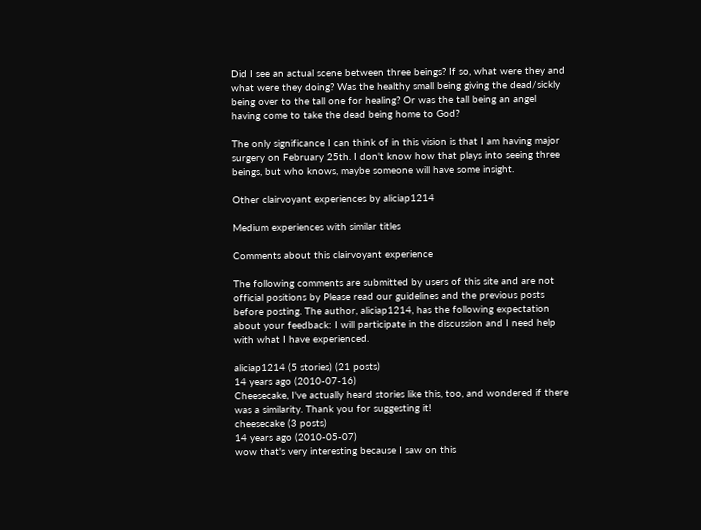Did I see an actual scene between three beings? If so, what were they and what were they doing? Was the healthy small being giving the dead/sickly being over to the tall one for healing? Or was the tall being an angel having come to take the dead being home to God?

The only significance I can think of in this vision is that I am having major surgery on February 25th. I don't know how that plays into seeing three beings, but who knows, maybe someone will have some insight.

Other clairvoyant experiences by aliciap1214

Medium experiences with similar titles

Comments about this clairvoyant experience

The following comments are submitted by users of this site and are not official positions by Please read our guidelines and the previous posts before posting. The author, aliciap1214, has the following expectation about your feedback: I will participate in the discussion and I need help with what I have experienced.

aliciap1214 (5 stories) (21 posts)
14 years ago (2010-07-16)
Cheesecake, I've actually heard stories like this, too, and wondered if there was a similarity. Thank you for suggesting it!
cheesecake (3 posts)
14 years ago (2010-05-07)
wow that's very interesting because I saw on this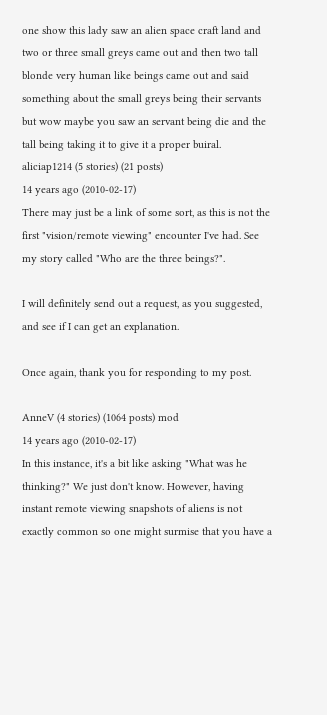one show this lady saw an alien space craft land and two or three small greys came out and then two tall blonde very human like beings came out and said something about the small greys being their servants but wow maybe you saw an servant being die and the tall being taking it to give it a proper buiral.
aliciap1214 (5 stories) (21 posts)
14 years ago (2010-02-17)
There may just be a link of some sort, as this is not the first "vision/remote viewing" encounter I've had. See my story called "Who are the three beings?".

I will definitely send out a request, as you suggested, and see if I can get an explanation.

Once again, thank you for responding to my post.

AnneV (4 stories) (1064 posts) mod
14 years ago (2010-02-17)
In this instance, it's a bit like asking "What was he thinking?" We just don't know. However, having instant remote viewing snapshots of aliens is not exactly common so one might surmise that you have a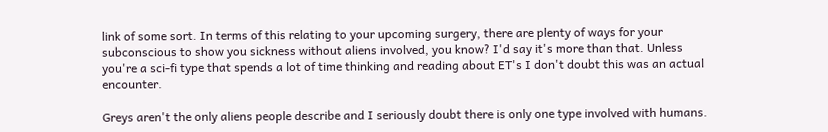link of some sort. In terms of this relating to your upcoming surgery, there are plenty of ways for your subconscious to show you sickness without aliens involved, you know? I'd say it's more than that. Unless you're a sci-fi type that spends a lot of time thinking and reading about ET's I don't doubt this was an actual encounter.

Greys aren't the only aliens people describe and I seriously doubt there is only one type involved with humans.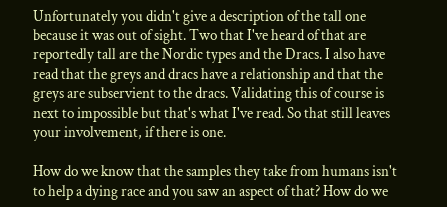Unfortunately you didn't give a description of the tall one because it was out of sight. Two that I've heard of that are reportedly tall are the Nordic types and the Dracs. I also have read that the greys and dracs have a relationship and that the greys are subservient to the dracs. Validating this of course is next to impossible but that's what I've read. So that still leaves your involvement, if there is one.

How do we know that the samples they take from humans isn't to help a dying race and you saw an aspect of that? How do we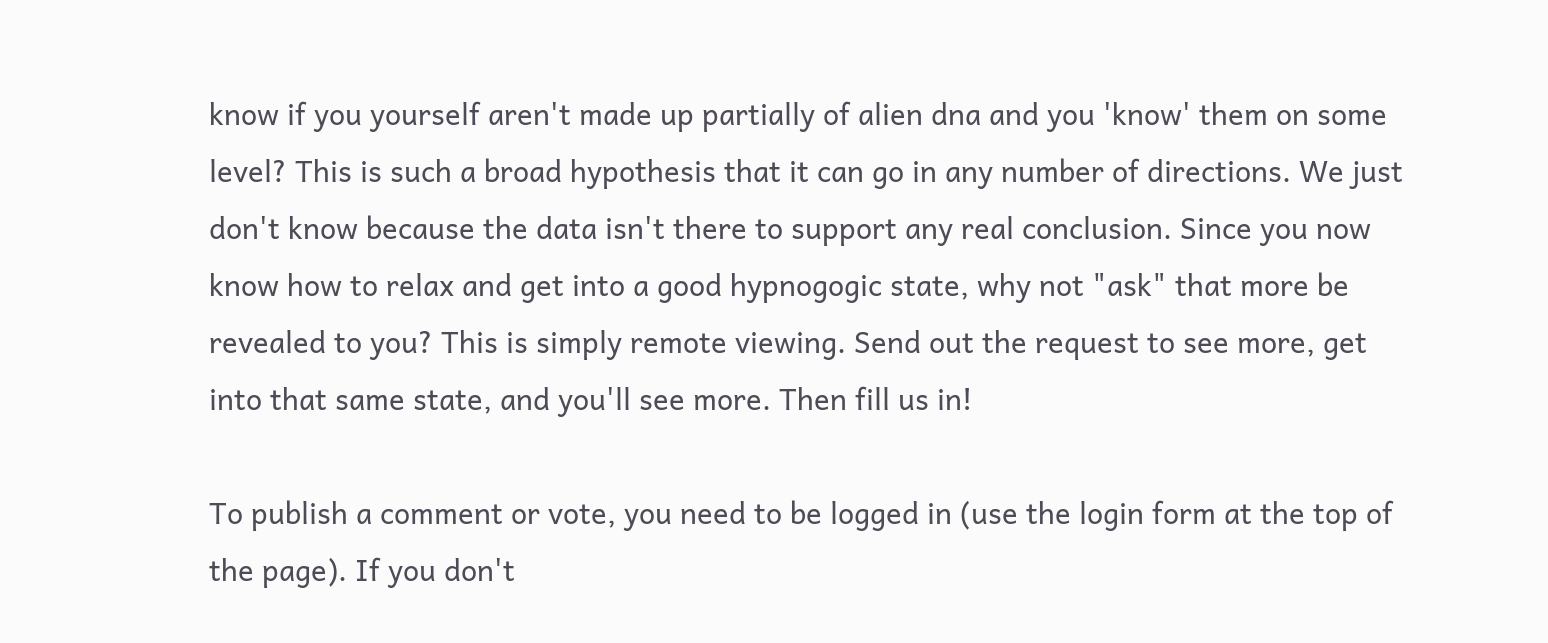know if you yourself aren't made up partially of alien dna and you 'know' them on some level? This is such a broad hypothesis that it can go in any number of directions. We just don't know because the data isn't there to support any real conclusion. Since you now know how to relax and get into a good hypnogogic state, why not "ask" that more be revealed to you? This is simply remote viewing. Send out the request to see more, get into that same state, and you'll see more. Then fill us in!

To publish a comment or vote, you need to be logged in (use the login form at the top of the page). If you don't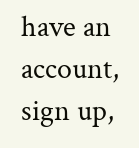have an account, sign up,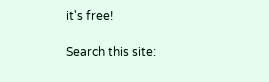it's free!

Search this site: